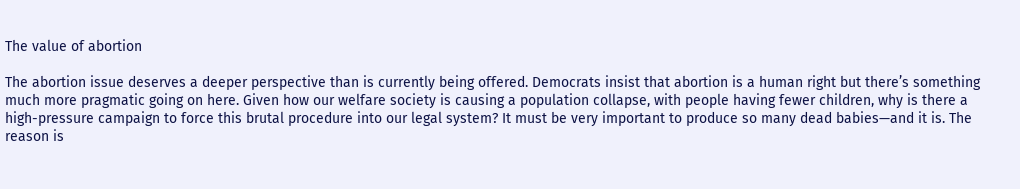The value of abortion

The abortion issue deserves a deeper perspective than is currently being offered. Democrats insist that abortion is a human right but there’s something much more pragmatic going on here. Given how our welfare society is causing a population collapse, with people having fewer children, why is there a high-pressure campaign to force this brutal procedure into our legal system? It must be very important to produce so many dead babies—and it is. The reason is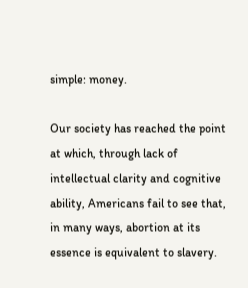simple: money.

Our society has reached the point at which, through lack of intellectual clarity and cognitive ability, Americans fail to see that, in many ways, abortion at its essence is equivalent to slavery.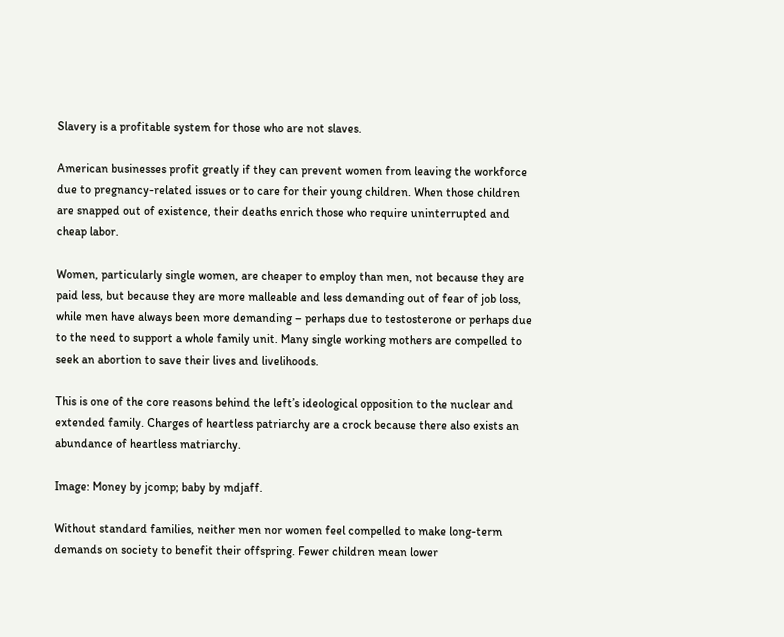Slavery is a profitable system for those who are not slaves.

American businesses profit greatly if they can prevent women from leaving the workforce due to pregnancy-related issues or to care for their young children. When those children are snapped out of existence, their deaths enrich those who require uninterrupted and cheap labor.

Women, particularly single women, are cheaper to employ than men, not because they are paid less, but because they are more malleable and less demanding out of fear of job loss, while men have always been more demanding – perhaps due to testosterone or perhaps due to the need to support a whole family unit. Many single working mothers are compelled to seek an abortion to save their lives and livelihoods.

This is one of the core reasons behind the left’s ideological opposition to the nuclear and extended family. Charges of heartless patriarchy are a crock because there also exists an abundance of heartless matriarchy.

Image: Money by jcomp; baby by mdjaff.

Without standard families, neither men nor women feel compelled to make long-term demands on society to benefit their offspring. Fewer children mean lower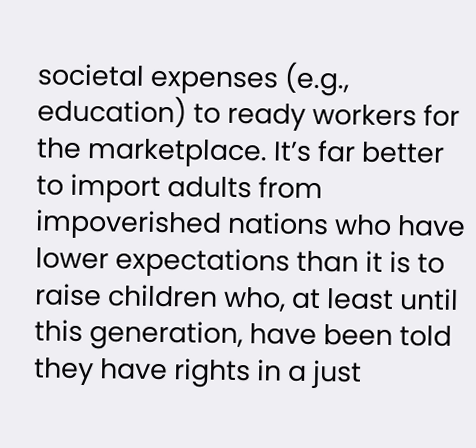societal expenses (e.g., education) to ready workers for the marketplace. It’s far better to import adults from impoverished nations who have lower expectations than it is to raise children who, at least until this generation, have been told they have rights in a just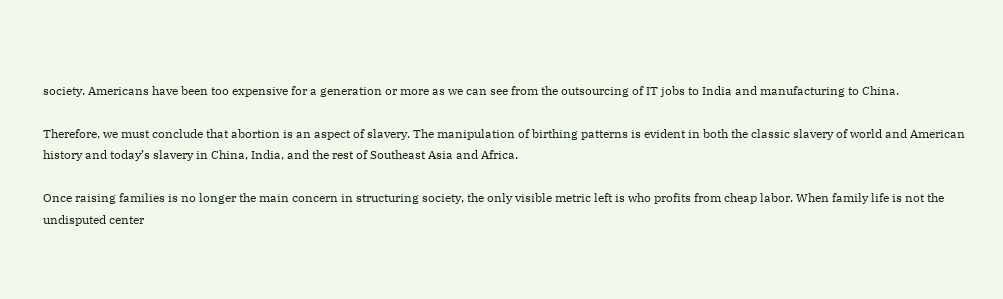society. Americans have been too expensive for a generation or more as we can see from the outsourcing of IT jobs to India and manufacturing to China.

Therefore, we must conclude that abortion is an aspect of slavery. The manipulation of birthing patterns is evident in both the classic slavery of world and American history and today’s slavery in China, India, and the rest of Southeast Asia and Africa.

Once raising families is no longer the main concern in structuring society, the only visible metric left is who profits from cheap labor. When family life is not the undisputed center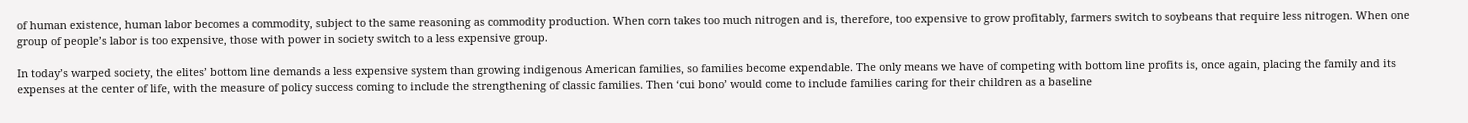of human existence, human labor becomes a commodity, subject to the same reasoning as commodity production. When corn takes too much nitrogen and is, therefore, too expensive to grow profitably, farmers switch to soybeans that require less nitrogen. When one group of people’s labor is too expensive, those with power in society switch to a less expensive group.

In today’s warped society, the elites’ bottom line demands a less expensive system than growing indigenous American families, so families become expendable. The only means we have of competing with bottom line profits is, once again, placing the family and its expenses at the center of life, with the measure of policy success coming to include the strengthening of classic families. Then ‘cui bono’ would come to include families caring for their children as a baseline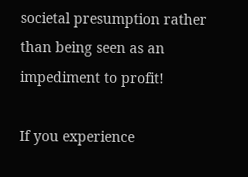societal presumption rather than being seen as an impediment to profit!

If you experience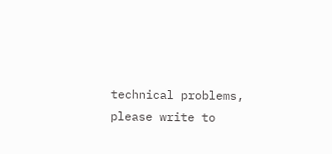technical problems, please write to